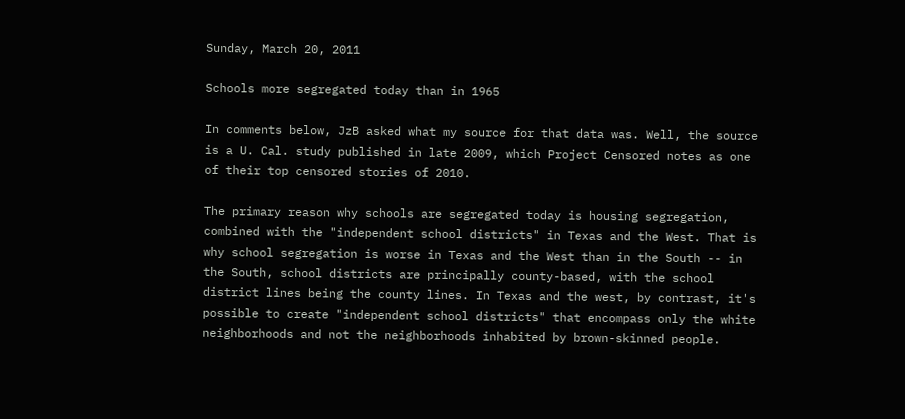Sunday, March 20, 2011

Schools more segregated today than in 1965

In comments below, JzB asked what my source for that data was. Well, the source is a U. Cal. study published in late 2009, which Project Censored notes as one of their top censored stories of 2010.

The primary reason why schools are segregated today is housing segregation, combined with the "independent school districts" in Texas and the West. That is why school segregation is worse in Texas and the West than in the South -- in the South, school districts are principally county-based, with the school district lines being the county lines. In Texas and the west, by contrast, it's possible to create "independent school districts" that encompass only the white neighborhoods and not the neighborhoods inhabited by brown-skinned people.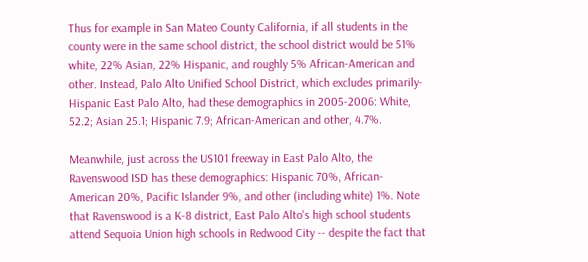Thus for example in San Mateo County California, if all students in the county were in the same school district, the school district would be 51% white, 22% Asian, 22% Hispanic, and roughly 5% African-American and other. Instead, Palo Alto Unified School District, which excludes primarily-Hispanic East Palo Alto, had these demographics in 2005-2006: White, 52.2; Asian 25.1; Hispanic 7.9; African-American and other, 4.7%.

Meanwhile, just across the US101 freeway in East Palo Alto, the Ravenswood ISD has these demographics: Hispanic 70%, African-American 20%, Pacific Islander 9%, and other (including white) 1%. Note that Ravenswood is a K-8 district, East Palo Alto's high school students attend Sequoia Union high schools in Redwood City -- despite the fact that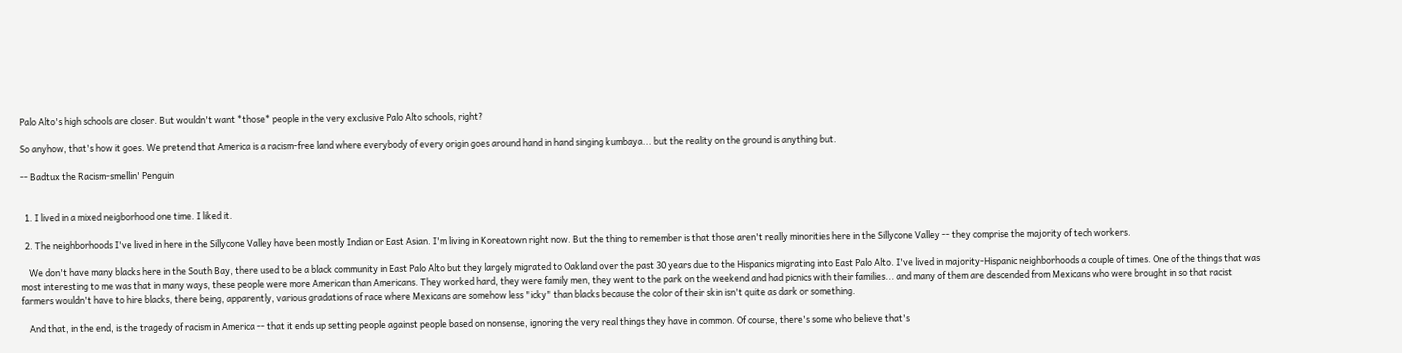Palo Alto's high schools are closer. But wouldn't want *those* people in the very exclusive Palo Alto schools, right?

So anyhow, that's how it goes. We pretend that America is a racism-free land where everybody of every origin goes around hand in hand singing kumbaya... but the reality on the ground is anything but.

-- Badtux the Racism-smellin' Penguin


  1. I lived in a mixed neigborhood one time. I liked it.

  2. The neighborhoods I've lived in here in the Sillycone Valley have been mostly Indian or East Asian. I'm living in Koreatown right now. But the thing to remember is that those aren't really minorities here in the Sillycone Valley -- they comprise the majority of tech workers.

    We don't have many blacks here in the South Bay, there used to be a black community in East Palo Alto but they largely migrated to Oakland over the past 30 years due to the Hispanics migrating into East Palo Alto. I've lived in majority-Hispanic neighborhoods a couple of times. One of the things that was most interesting to me was that in many ways, these people were more American than Americans. They worked hard, they were family men, they went to the park on the weekend and had picnics with their families... and many of them are descended from Mexicans who were brought in so that racist farmers wouldn't have to hire blacks, there being, apparently, various gradations of race where Mexicans are somehow less "icky" than blacks because the color of their skin isn't quite as dark or something.

    And that, in the end, is the tragedy of racism in America -- that it ends up setting people against people based on nonsense, ignoring the very real things they have in common. Of course, there's some who believe that's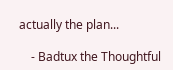actually the plan...

    - Badtux the Thoughtful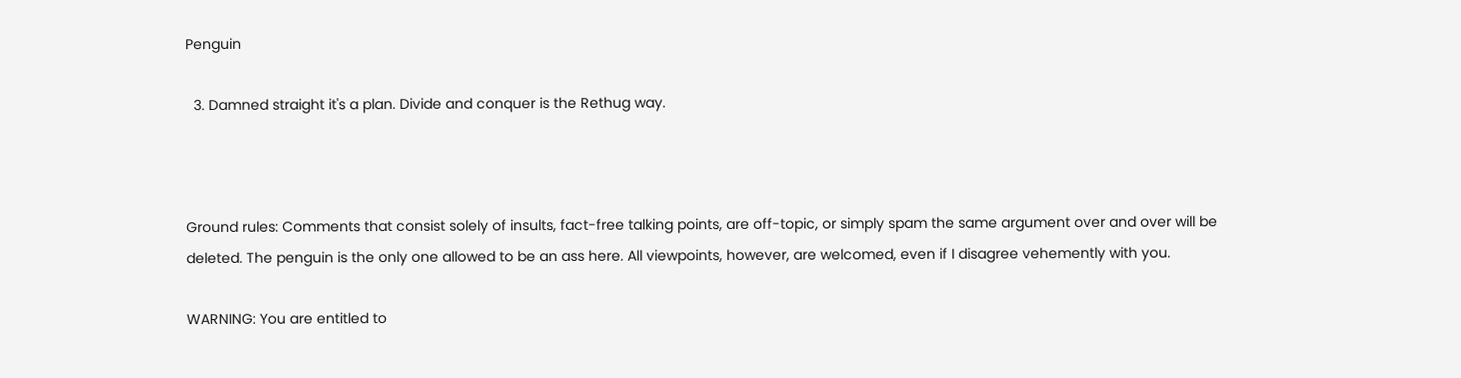Penguin

  3. Damned straight it's a plan. Divide and conquer is the Rethug way.



Ground rules: Comments that consist solely of insults, fact-free talking points, are off-topic, or simply spam the same argument over and over will be deleted. The penguin is the only one allowed to be an ass here. All viewpoints, however, are welcomed, even if I disagree vehemently with you.

WARNING: You are entitled to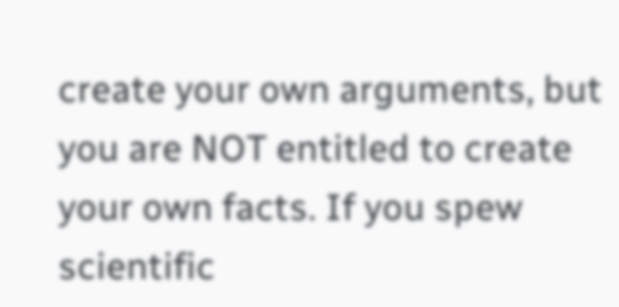create your own arguments, but you are NOT entitled to create your own facts. If you spew scientific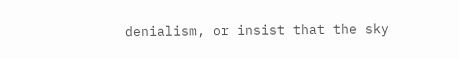denialism, or insist that the sky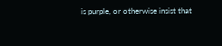is purple, or otherwise insist that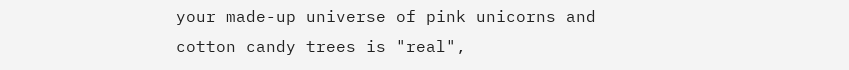your made-up universe of pink unicorns and cotton candy trees is "real",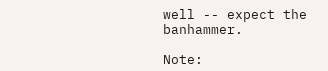well -- expect the banhammer.

Note: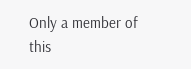Only a member of this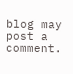blog may post a comment.